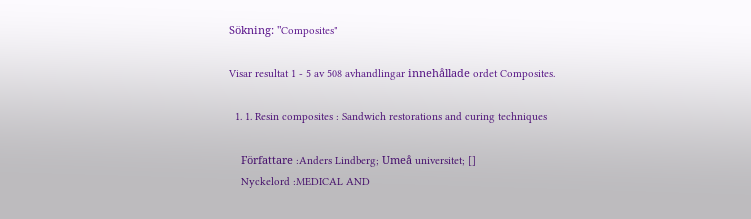Sökning: "Composites"

Visar resultat 1 - 5 av 508 avhandlingar innehållade ordet Composites.

  1. 1. Resin composites : Sandwich restorations and curing techniques

    Författare :Anders Lindberg; Umeå universitet; []
    Nyckelord :MEDICAL AND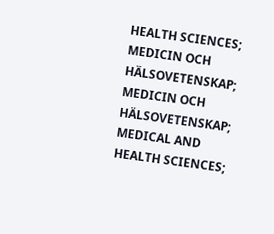HEALTH SCIENCES; MEDICIN OCH HÄLSOVETENSKAP; MEDICIN OCH HÄLSOVETENSKAP; MEDICAL AND HEALTH SCIENCES;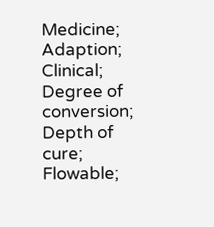Medicine; Adaption; Clinical; Degree of conversion; Depth of cure; Flowable;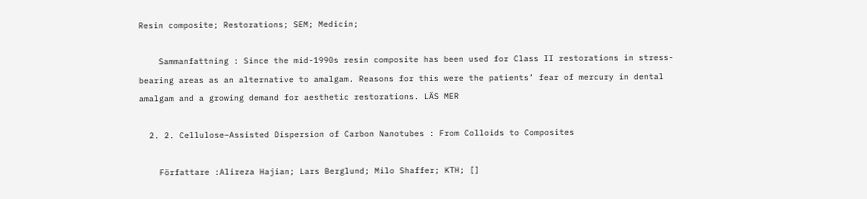Resin composite; Restorations; SEM; Medicin;

    Sammanfattning : Since the mid-1990s resin composite has been used for Class II restorations in stress-bearing areas as an alternative to amalgam. Reasons for this were the patients’ fear of mercury in dental amalgam and a growing demand for aesthetic restorations. LÄS MER

  2. 2. Cellulose–Assisted Dispersion of Carbon Nanotubes : From Colloids to Composites

    Författare :Alireza Hajian; Lars Berglund; Milo Shaffer; KTH; []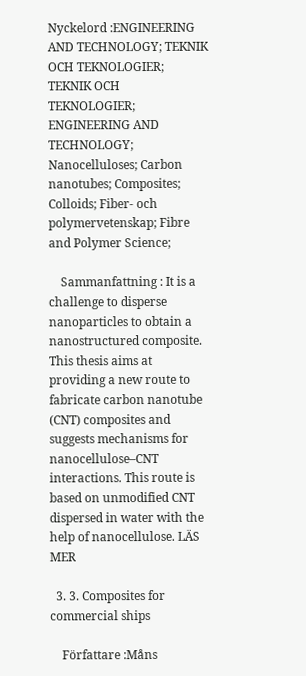Nyckelord :ENGINEERING AND TECHNOLOGY; TEKNIK OCH TEKNOLOGIER; TEKNIK OCH TEKNOLOGIER; ENGINEERING AND TECHNOLOGY; Nanocelluloses; Carbon nanotubes; Composites; Colloids; Fiber- och polymervetenskap; Fibre and Polymer Science;

    Sammanfattning : It is a challenge to disperse nanoparticles to obtain a nanostructured composite. This thesis aims at providing a new route to fabricate carbon nanotube (CNT) composites and suggests mechanisms for nanocellulose–CNT interactions. This route is based on unmodified CNT dispersed in water with the help of nanocellulose. LÄS MER

  3. 3. Composites for commercial ships

    Författare :Måns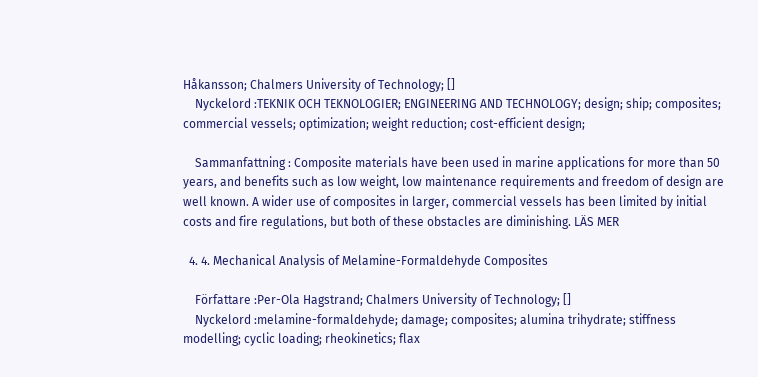Håkansson; Chalmers University of Technology; []
    Nyckelord :TEKNIK OCH TEKNOLOGIER; ENGINEERING AND TECHNOLOGY; design; ship; composites; commercial vessels; optimization; weight reduction; cost-efficient design;

    Sammanfattning : Composite materials have been used in marine applications for more than 50 years, and benefits such as low weight, low maintenance requirements and freedom of design are well known. A wider use of composites in larger, commercial vessels has been limited by initial costs and fire regulations, but both of these obstacles are diminishing. LÄS MER

  4. 4. Mechanical Analysis of Melamine-Formaldehyde Composites

    Författare :Per-Ola Hagstrand; Chalmers University of Technology; []
    Nyckelord :melamine-formaldehyde; damage; composites; alumina trihydrate; stiffness modelling; cyclic loading; rheokinetics; flax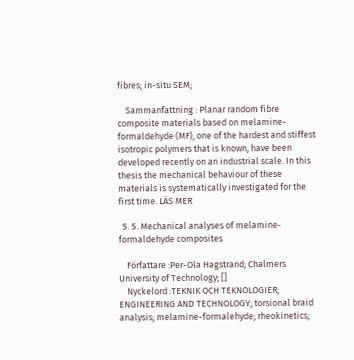fibres; in-situ SEM;

    Sammanfattning : Planar random fibre composite materials based on melamine-formaldehyde (MF), one of the hardest and stiffest isotropic polymers that is known, have been developed recently on an industrial scale. In this thesis the mechanical behaviour of these materials is systematically investigated for the first time. LÄS MER

  5. 5. Mechanical analyses of melamine-formaldehyde composites

    Författare :Per-Ola Hagstrand; Chalmers University of Technology; []
    Nyckelord :TEKNIK OCH TEKNOLOGIER; ENGINEERING AND TECHNOLOGY; torsional braid analysis; melamine-formalehyde; rheokinetics;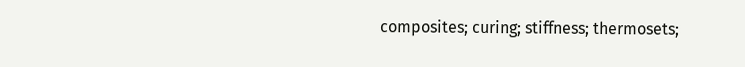composites; curing; stiffness; thermosets;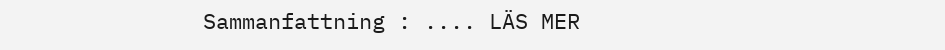Sammanfattning : .... LÄS MER